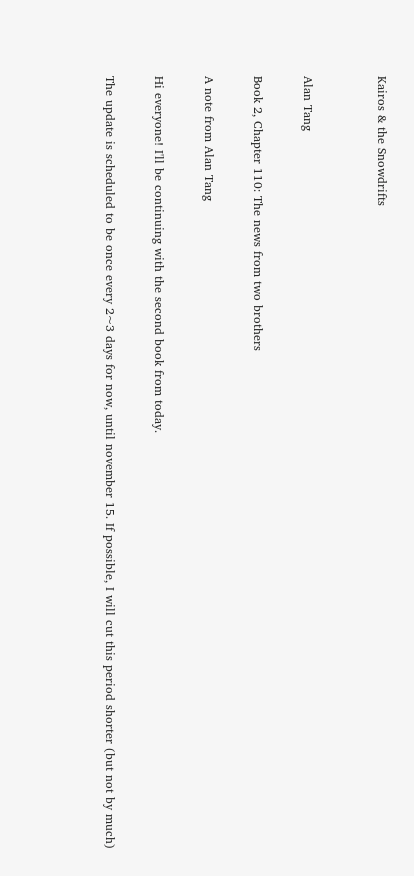Kairos & the Snowdrifts


Alan Tang

Book 2, Chapter 110: The news from two brothers

A note from Alan Tang

Hi everyone! I'll be continuing with the second book from today.

The update is scheduled to be once every 2~3 days for now, until november 15. If possible, I will cut this period shorter (but not by much)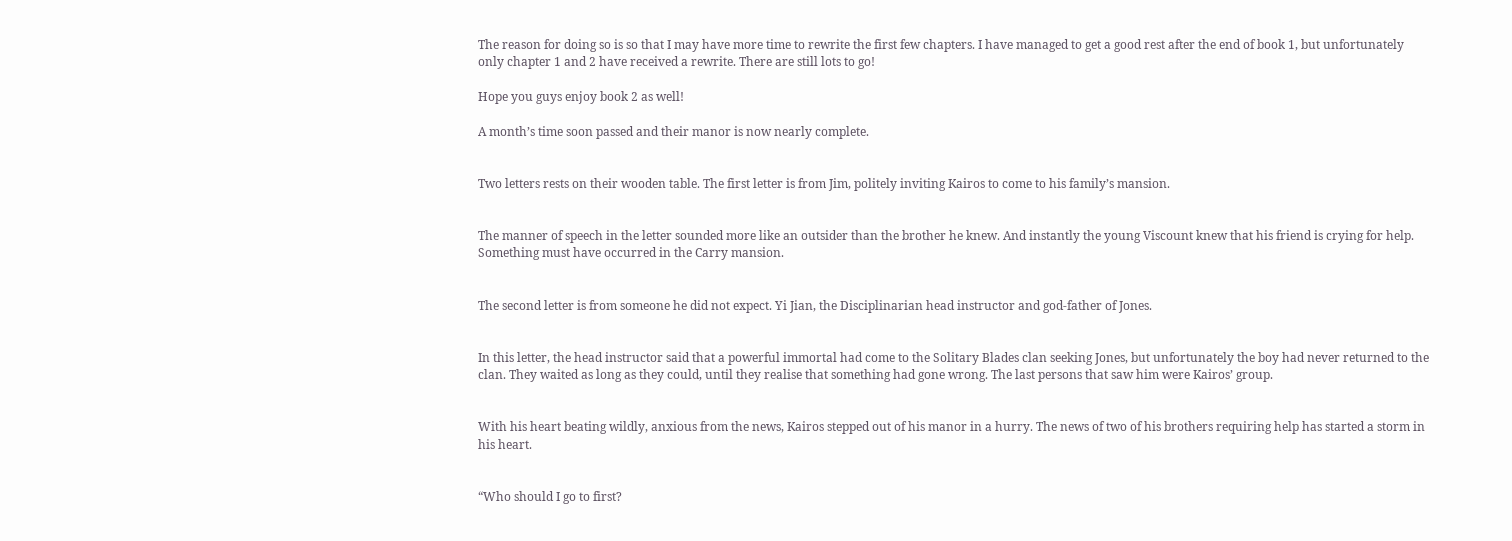The reason for doing so is so that I may have more time to rewrite the first few chapters. I have managed to get a good rest after the end of book 1, but unfortunately only chapter 1 and 2 have received a rewrite. There are still lots to go!

Hope you guys enjoy book 2 as well!

A month’s time soon passed and their manor is now nearly complete.


Two letters rests on their wooden table. The first letter is from Jim, politely inviting Kairos to come to his family’s mansion.


The manner of speech in the letter sounded more like an outsider than the brother he knew. And instantly the young Viscount knew that his friend is crying for help. Something must have occurred in the Carry mansion.


The second letter is from someone he did not expect. Yi Jian, the Disciplinarian head instructor and god-father of Jones.


In this letter, the head instructor said that a powerful immortal had come to the Solitary Blades clan seeking Jones, but unfortunately the boy had never returned to the clan. They waited as long as they could, until they realise that something had gone wrong. The last persons that saw him were Kairos’ group.


With his heart beating wildly, anxious from the news, Kairos stepped out of his manor in a hurry. The news of two of his brothers requiring help has started a storm in his heart.


“Who should I go to first?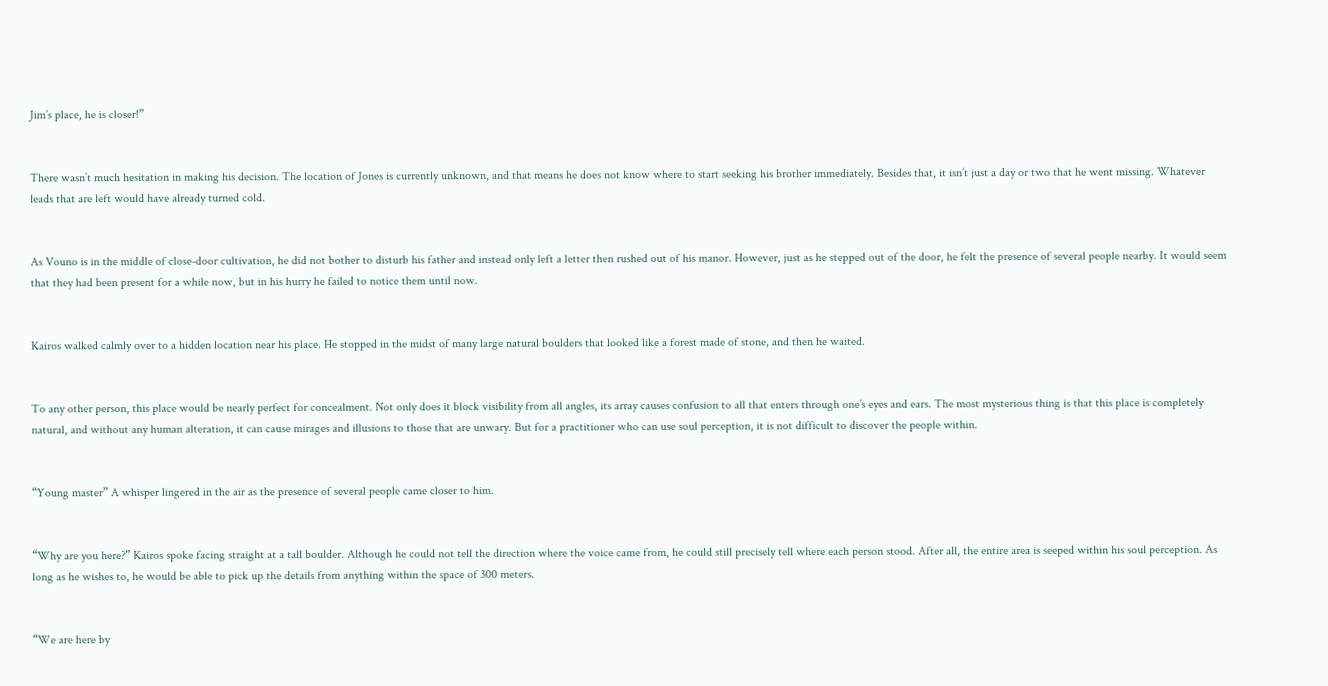Jim’s place, he is closer!”


There wasn’t much hesitation in making his decision. The location of Jones is currently unknown, and that means he does not know where to start seeking his brother immediately. Besides that, it isn’t just a day or two that he went missing. Whatever leads that are left would have already turned cold.


As Vouno is in the middle of close-door cultivation, he did not bother to disturb his father and instead only left a letter then rushed out of his manor. However, just as he stepped out of the door, he felt the presence of several people nearby. It would seem that they had been present for a while now, but in his hurry he failed to notice them until now.


Kairos walked calmly over to a hidden location near his place. He stopped in the midst of many large natural boulders that looked like a forest made of stone, and then he waited.


To any other person, this place would be nearly perfect for concealment. Not only does it block visibility from all angles, its array causes confusion to all that enters through one’s eyes and ears. The most mysterious thing is that this place is completely natural, and without any human alteration, it can cause mirages and illusions to those that are unwary. But for a practitioner who can use soul perception, it is not difficult to discover the people within.


“Young master” A whisper lingered in the air as the presence of several people came closer to him.


“Why are you here?” Kairos spoke facing straight at a tall boulder. Although he could not tell the direction where the voice came from, he could still precisely tell where each person stood. After all, the entire area is seeped within his soul perception. As long as he wishes to, he would be able to pick up the details from anything within the space of 300 meters.


“We are here by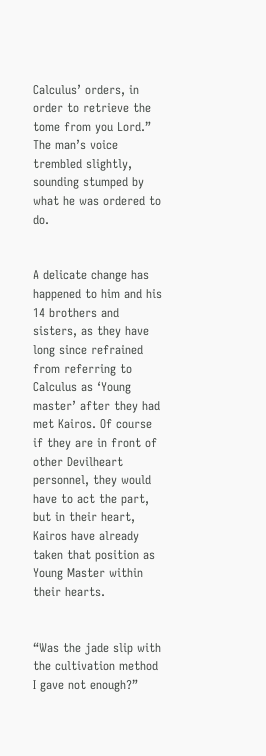Calculus’ orders, in order to retrieve the tome from you Lord.” The man’s voice trembled slightly, sounding stumped by what he was ordered to do.


A delicate change has happened to him and his 14 brothers and sisters, as they have long since refrained from referring to Calculus as ‘Young master’ after they had met Kairos. Of course if they are in front of other Devilheart personnel, they would have to act the part, but in their heart, Kairos have already taken that position as Young Master within their hearts.


“Was the jade slip with the cultivation method I gave not enough?”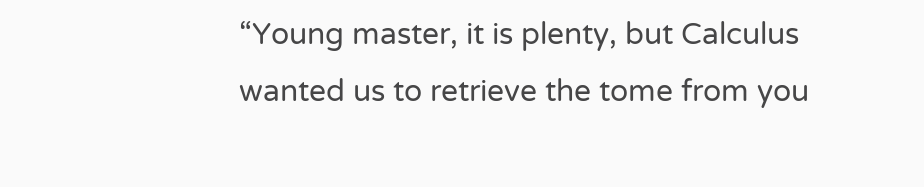“Young master, it is plenty, but Calculus wanted us to retrieve the tome from you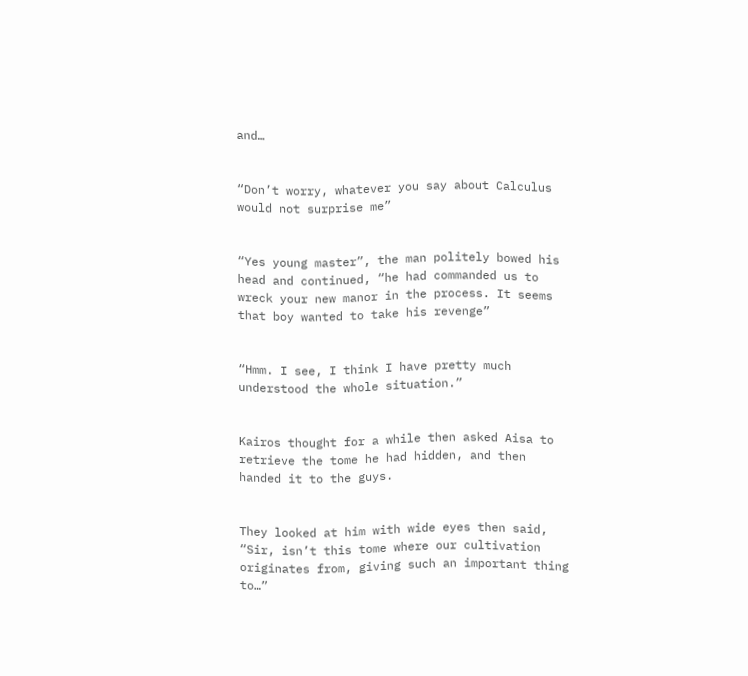and…


“Don’t worry, whatever you say about Calculus would not surprise me”


“Yes young master”, the man politely bowed his head and continued, “he had commanded us to wreck your new manor in the process. It seems that boy wanted to take his revenge”


“Hmm. I see, I think I have pretty much understood the whole situation.”


Kairos thought for a while then asked Aisa to retrieve the tome he had hidden, and then handed it to the guys.


They looked at him with wide eyes then said, “Sir, isn’t this tome where our cultivation originates from, giving such an important thing to…”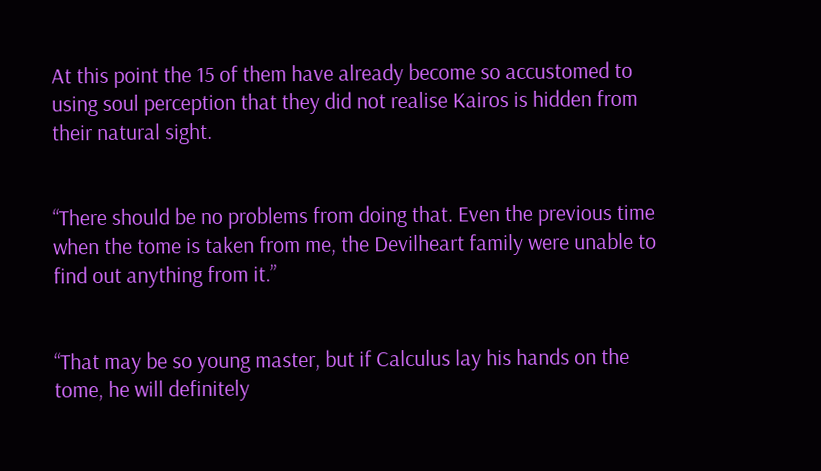At this point the 15 of them have already become so accustomed to using soul perception that they did not realise Kairos is hidden from their natural sight.


“There should be no problems from doing that. Even the previous time when the tome is taken from me, the Devilheart family were unable to find out anything from it.”


“That may be so young master, but if Calculus lay his hands on the tome, he will definitely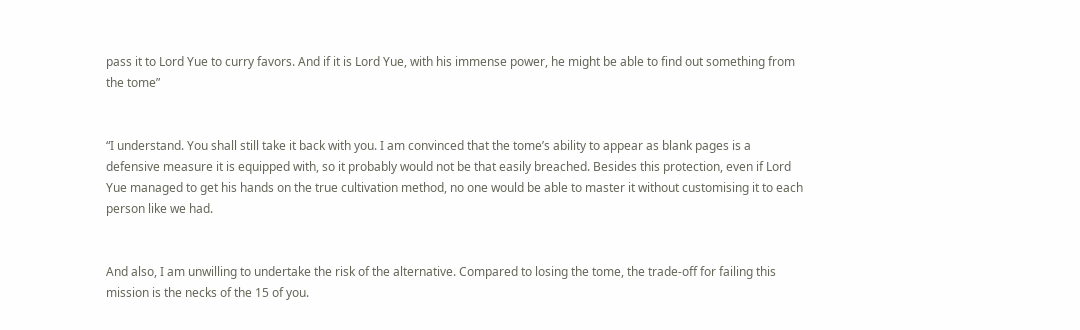pass it to Lord Yue to curry favors. And if it is Lord Yue, with his immense power, he might be able to find out something from the tome”


“I understand. You shall still take it back with you. I am convinced that the tome’s ability to appear as blank pages is a defensive measure it is equipped with, so it probably would not be that easily breached. Besides this protection, even if Lord Yue managed to get his hands on the true cultivation method, no one would be able to master it without customising it to each person like we had.


And also, I am unwilling to undertake the risk of the alternative. Compared to losing the tome, the trade-off for failing this mission is the necks of the 15 of you.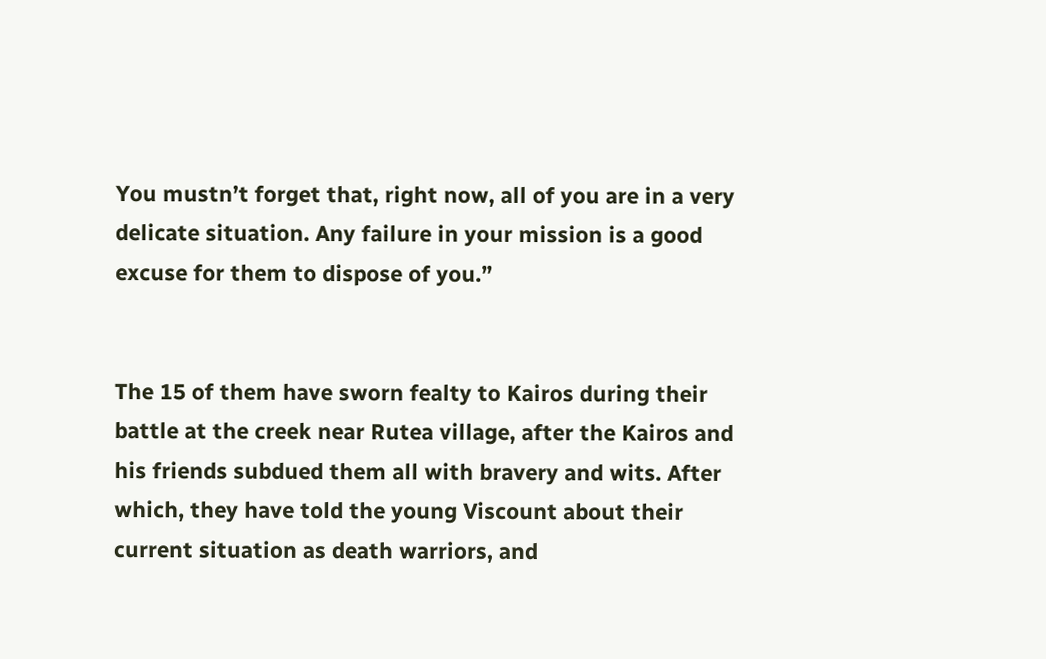You mustn’t forget that, right now, all of you are in a very delicate situation. Any failure in your mission is a good excuse for them to dispose of you.”


The 15 of them have sworn fealty to Kairos during their battle at the creek near Rutea village, after the Kairos and his friends subdued them all with bravery and wits. After which, they have told the young Viscount about their current situation as death warriors, and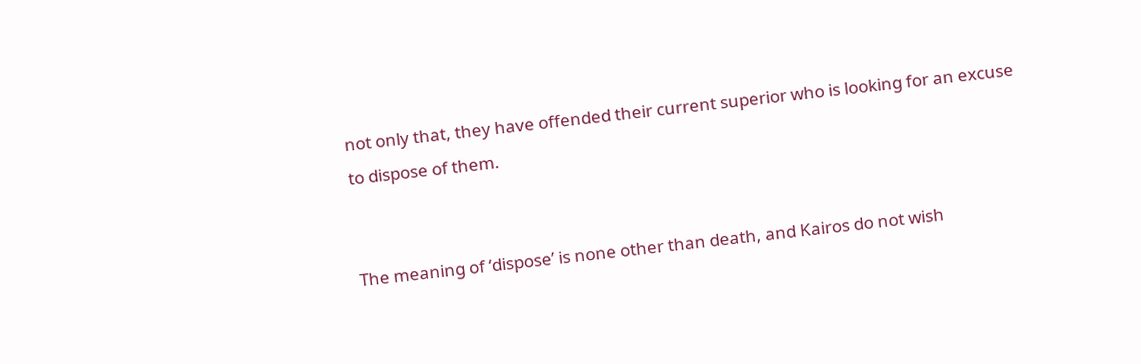not only that, they have offended their current superior who is looking for an excuse to dispose of them.


The meaning of ‘dispose’ is none other than death, and Kairos do not wish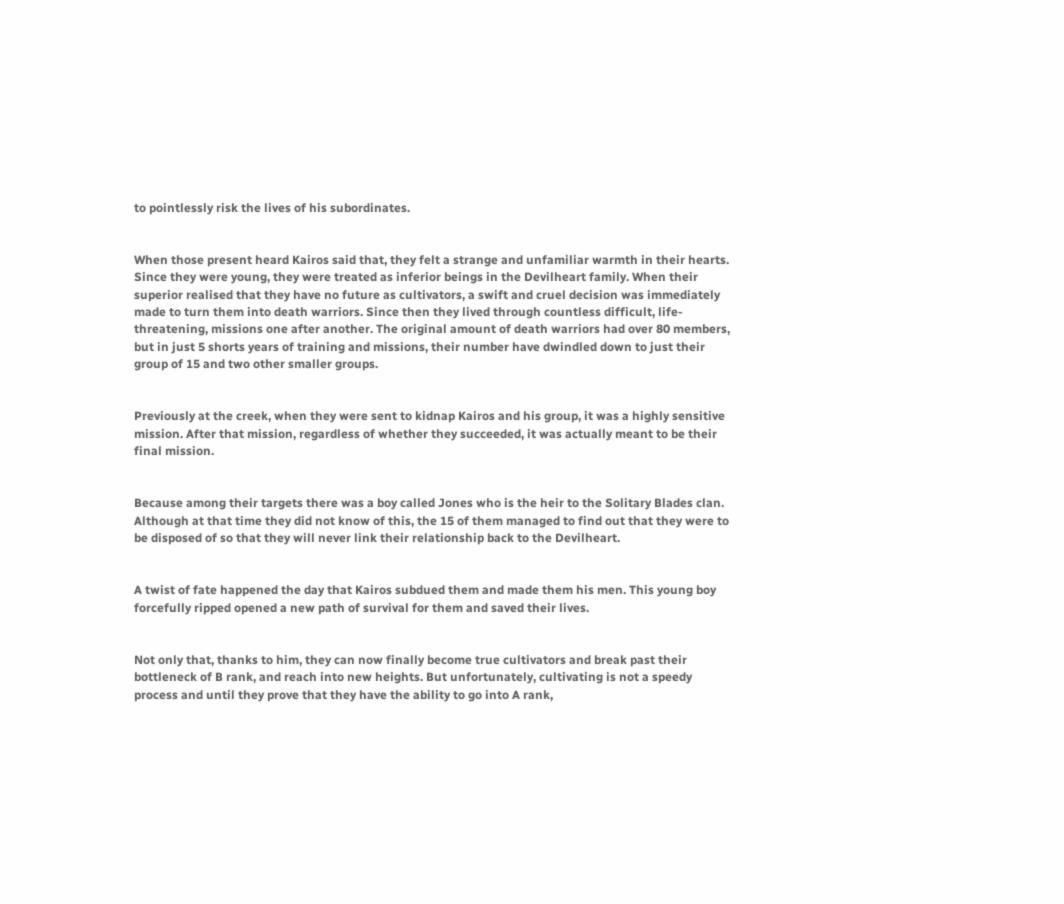to pointlessly risk the lives of his subordinates.


When those present heard Kairos said that, they felt a strange and unfamiliar warmth in their hearts. Since they were young, they were treated as inferior beings in the Devilheart family. When their superior realised that they have no future as cultivators, a swift and cruel decision was immediately made to turn them into death warriors. Since then they lived through countless difficult, life-threatening, missions one after another. The original amount of death warriors had over 80 members, but in just 5 shorts years of training and missions, their number have dwindled down to just their group of 15 and two other smaller groups.


Previously at the creek, when they were sent to kidnap Kairos and his group, it was a highly sensitive mission. After that mission, regardless of whether they succeeded, it was actually meant to be their final mission.


Because among their targets there was a boy called Jones who is the heir to the Solitary Blades clan. Although at that time they did not know of this, the 15 of them managed to find out that they were to be disposed of so that they will never link their relationship back to the Devilheart.


A twist of fate happened the day that Kairos subdued them and made them his men. This young boy forcefully ripped opened a new path of survival for them and saved their lives.


Not only that, thanks to him, they can now finally become true cultivators and break past their bottleneck of B rank, and reach into new heights. But unfortunately, cultivating is not a speedy process and until they prove that they have the ability to go into A rank,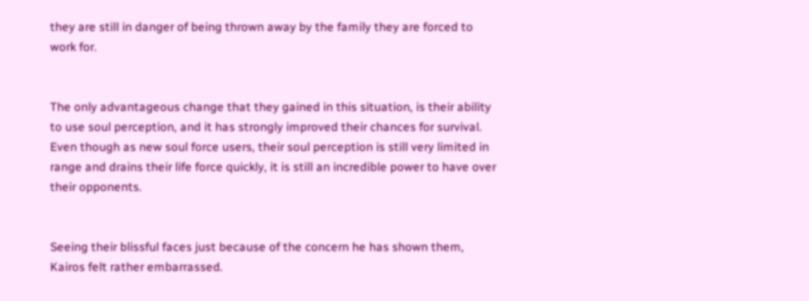they are still in danger of being thrown away by the family they are forced to work for.


The only advantageous change that they gained in this situation, is their ability to use soul perception, and it has strongly improved their chances for survival. Even though as new soul force users, their soul perception is still very limited in range and drains their life force quickly, it is still an incredible power to have over their opponents.


Seeing their blissful faces just because of the concern he has shown them, Kairos felt rather embarrassed.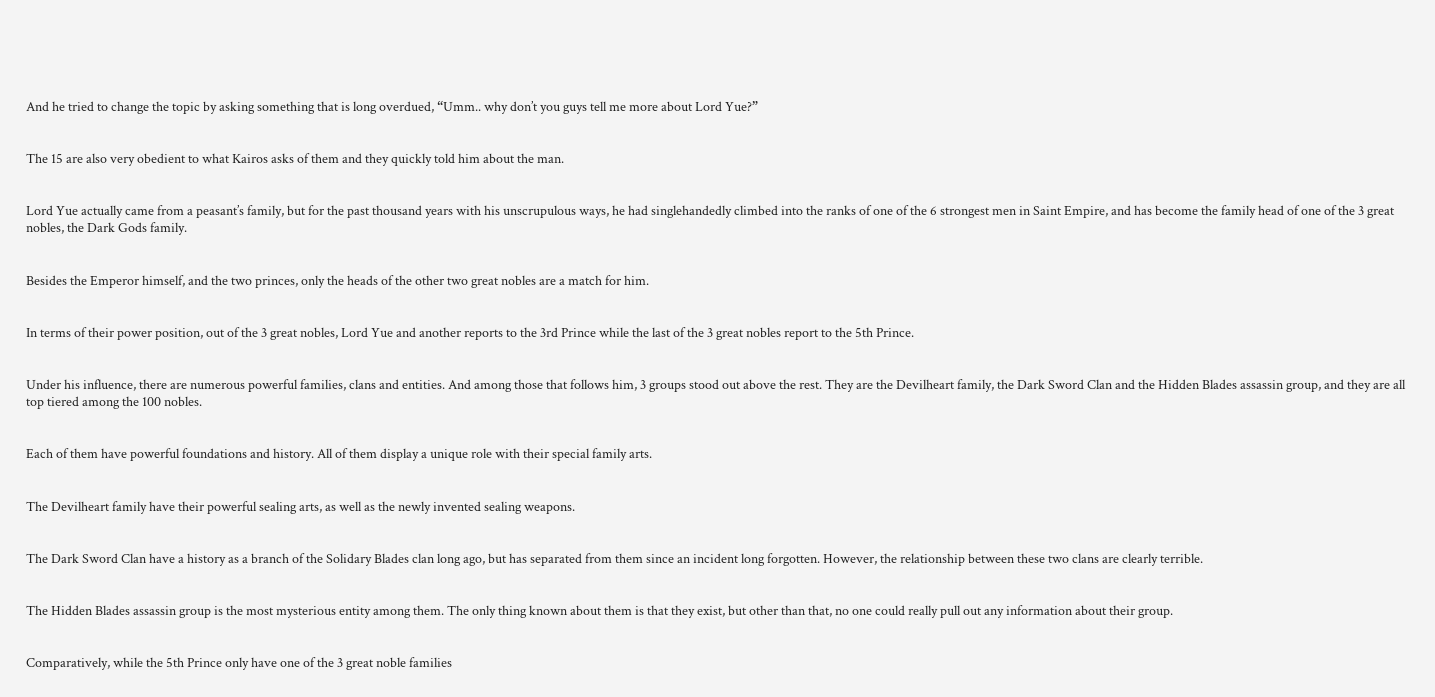And he tried to change the topic by asking something that is long overdued, “Umm.. why don’t you guys tell me more about Lord Yue?”


The 15 are also very obedient to what Kairos asks of them and they quickly told him about the man.


Lord Yue actually came from a peasant’s family, but for the past thousand years with his unscrupulous ways, he had singlehandedly climbed into the ranks of one of the 6 strongest men in Saint Empire, and has become the family head of one of the 3 great nobles, the Dark Gods family.


Besides the Emperor himself, and the two princes, only the heads of the other two great nobles are a match for him.


In terms of their power position, out of the 3 great nobles, Lord Yue and another reports to the 3rd Prince while the last of the 3 great nobles report to the 5th Prince.


Under his influence, there are numerous powerful families, clans and entities. And among those that follows him, 3 groups stood out above the rest. They are the Devilheart family, the Dark Sword Clan and the Hidden Blades assassin group, and they are all top tiered among the 100 nobles.


Each of them have powerful foundations and history. All of them display a unique role with their special family arts.


The Devilheart family have their powerful sealing arts, as well as the newly invented sealing weapons.


The Dark Sword Clan have a history as a branch of the Solidary Blades clan long ago, but has separated from them since an incident long forgotten. However, the relationship between these two clans are clearly terrible.


The Hidden Blades assassin group is the most mysterious entity among them. The only thing known about them is that they exist, but other than that, no one could really pull out any information about their group.


Comparatively, while the 5th Prince only have one of the 3 great noble families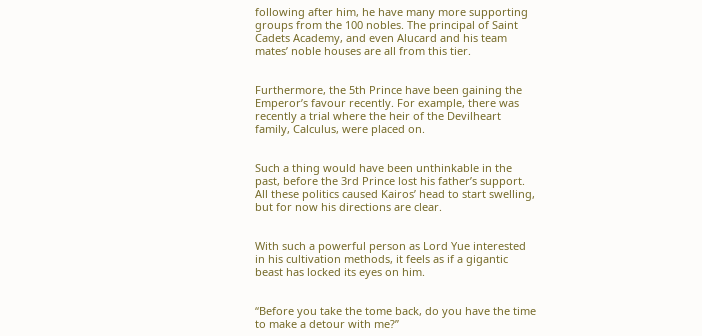following after him, he have many more supporting groups from the 100 nobles. The principal of Saint Cadets Academy, and even Alucard and his team mates’ noble houses are all from this tier.


Furthermore, the 5th Prince have been gaining the Emperor’s favour recently. For example, there was recently a trial where the heir of the Devilheart family, Calculus, were placed on.


Such a thing would have been unthinkable in the past, before the 3rd Prince lost his father’s support. All these politics caused Kairos’ head to start swelling, but for now his directions are clear.


With such a powerful person as Lord Yue interested in his cultivation methods, it feels as if a gigantic beast has locked its eyes on him.


“Before you take the tome back, do you have the time to make a detour with me?”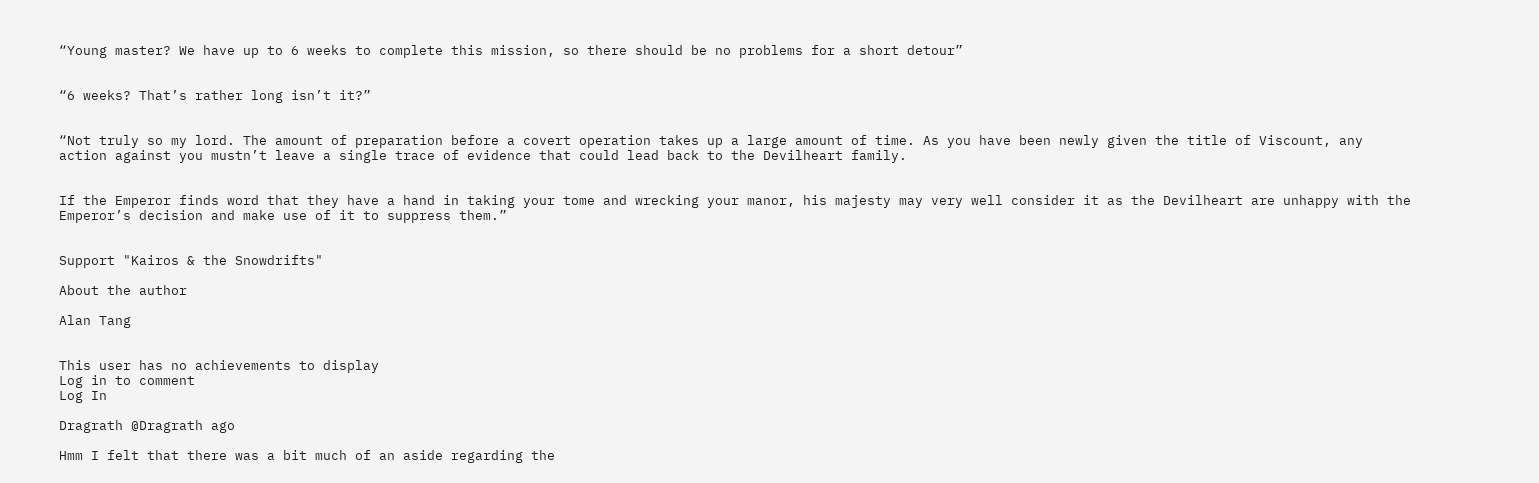“Young master? We have up to 6 weeks to complete this mission, so there should be no problems for a short detour”


“6 weeks? That’s rather long isn’t it?”


“Not truly so my lord. The amount of preparation before a covert operation takes up a large amount of time. As you have been newly given the title of Viscount, any action against you mustn’t leave a single trace of evidence that could lead back to the Devilheart family.


If the Emperor finds word that they have a hand in taking your tome and wrecking your manor, his majesty may very well consider it as the Devilheart are unhappy with the Emperor’s decision and make use of it to suppress them.”


Support "Kairos & the Snowdrifts"

About the author

Alan Tang


This user has no achievements to display
Log in to comment
Log In

Dragrath @Dragrath ago

Hmm I felt that there was a bit much of an aside regarding the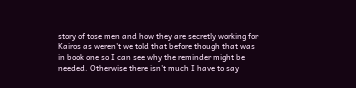story of tose men and how they are secretly working for Kairos as weren't we told that before though that was in book one so I can see why the reminder might be needed. Otherwise there isn't much I have to say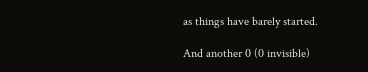as things have barely started.

And another 0 (0 invisible)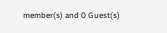member(s) and 0 Guest(s)